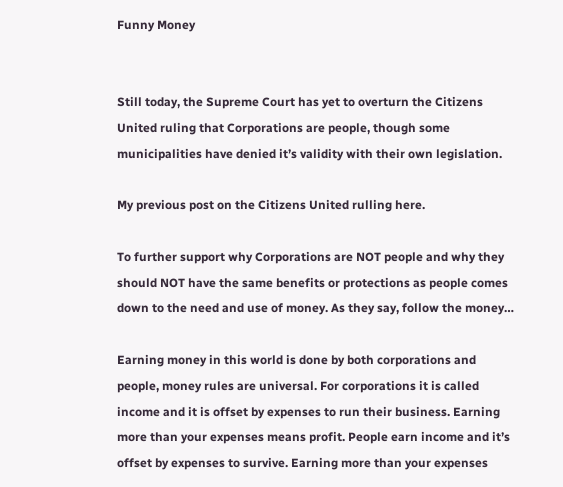Funny Money


Still today, the Supreme Court has yet to overturn the Citizens United ruling that Corporations are people, though some municipalities have denied it’s validity with their own legislation.

My previous post on the Citizens United rulling here.

To further support why Corporations are NOT people and why they should NOT have the same benefits or protections as people comes down to the need and use of money. As they say, follow the money…

Earning money in this world is done by both corporations and people, money rules are universal. For corporations it is called income and it is offset by expenses to run their business. Earning more than your expenses means profit. People earn income and it’s offset by expenses to survive. Earning more than your expenses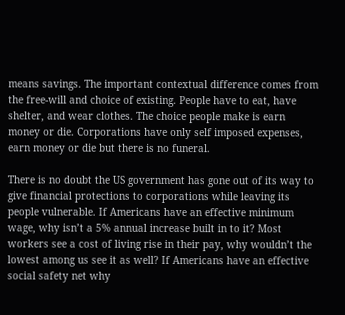means savings. The important contextual difference comes from the free-will and choice of existing. People have to eat, have shelter, and wear clothes. The choice people make is earn money or die. Corporations have only self imposed expenses, earn money or die but there is no funeral.

There is no doubt the US government has gone out of its way to give financial protections to corporations while leaving its people vulnerable. If Americans have an effective minimum wage, why isn’t a 5% annual increase built in to it? Most workers see a cost of living rise in their pay, why wouldn’t the lowest among us see it as well? If Americans have an effective social safety net why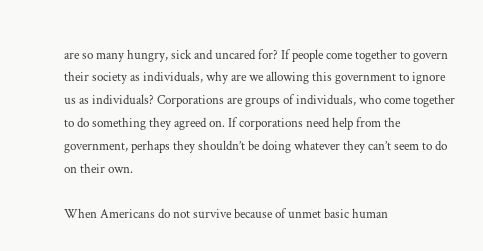are so many hungry, sick and uncared for? If people come together to govern their society as individuals, why are we allowing this government to ignore us as individuals? Corporations are groups of individuals, who come together to do something they agreed on. If corporations need help from the government, perhaps they shouldn’t be doing whatever they can’t seem to do on their own.

When Americans do not survive because of unmet basic human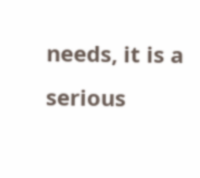needs, it is a serious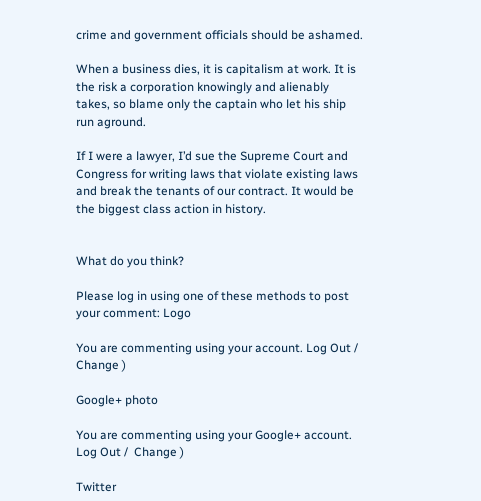crime and government officials should be ashamed.

When a business dies, it is capitalism at work. It is the risk a corporation knowingly and alienably takes, so blame only the captain who let his ship run aground.

If I were a lawyer, I’d sue the Supreme Court and Congress for writing laws that violate existing laws and break the tenants of our contract. It would be the biggest class action in history.


What do you think?

Please log in using one of these methods to post your comment: Logo

You are commenting using your account. Log Out /  Change )

Google+ photo

You are commenting using your Google+ account. Log Out /  Change )

Twitter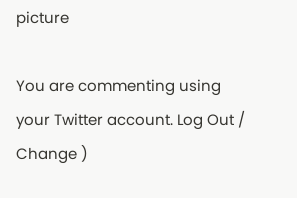picture

You are commenting using your Twitter account. Log Out /  Change )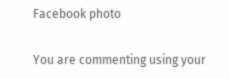Facebook photo

You are commenting using your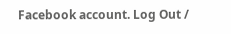Facebook account. Log Out /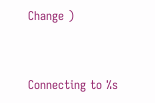Change )


Connecting to %s